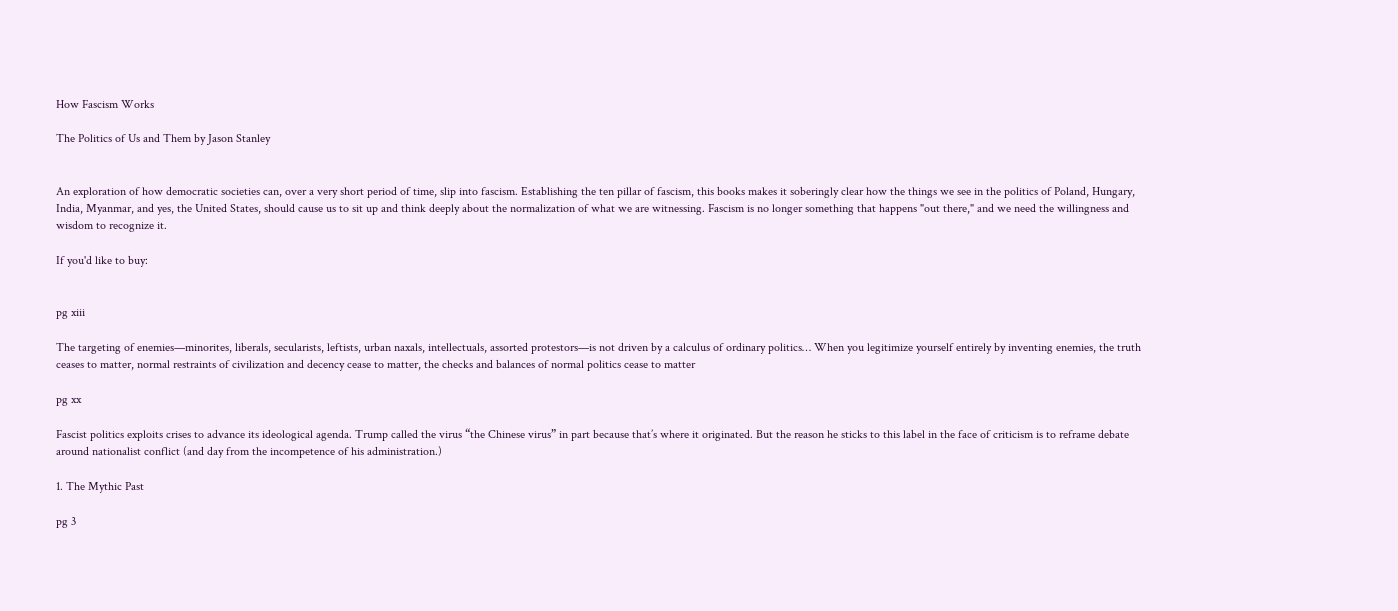How Fascism Works

The Politics of Us and Them by Jason Stanley


An exploration of how democratic societies can, over a very short period of time, slip into fascism. Establishing the ten pillar of fascism, this books makes it soberingly clear how the things we see in the politics of Poland, Hungary, India, Myanmar, and yes, the United States, should cause us to sit up and think deeply about the normalization of what we are witnessing. Fascism is no longer something that happens "out there," and we need the willingness and wisdom to recognize it.

If you'd like to buy:


pg xiii

The targeting of enemies—minorites, liberals, secularists, leftists, urban naxals, intellectuals, assorted protestors—is not driven by a calculus of ordinary politics… When you legitimize yourself entirely by inventing enemies, the truth ceases to matter, normal restraints of civilization and decency cease to matter, the checks and balances of normal politics cease to matter

pg xx

Fascist politics exploits crises to advance its ideological agenda. Trump called the virus “the Chinese virus” in part because that’s where it originated. But the reason he sticks to this label in the face of criticism is to reframe debate around nationalist conflict (and day from the incompetence of his administration.)

1. The Mythic Past

pg 3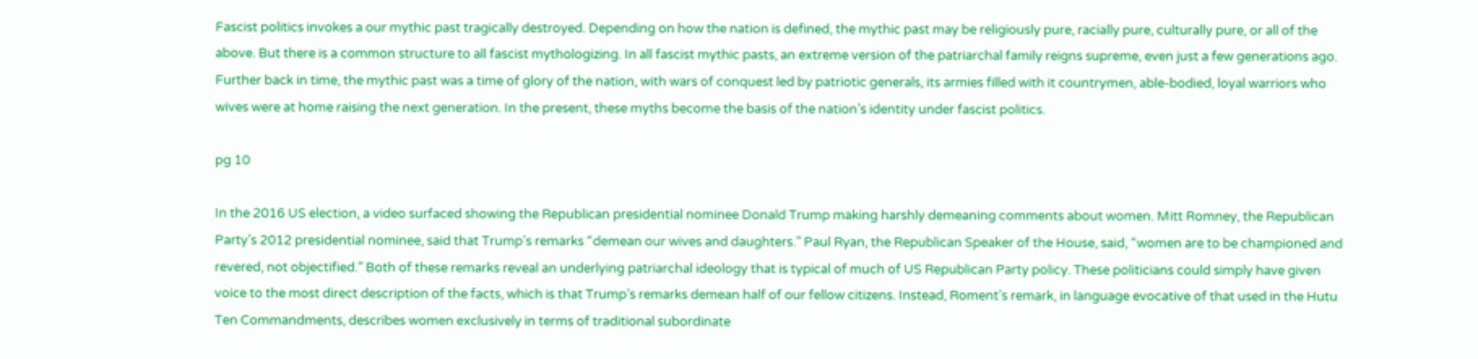Fascist politics invokes a our mythic past tragically destroyed. Depending on how the nation is defined, the mythic past may be religiously pure, racially pure, culturally pure, or all of the above. But there is a common structure to all fascist mythologizing. In all fascist mythic pasts, an extreme version of the patriarchal family reigns supreme, even just a few generations ago. Further back in time, the mythic past was a time of glory of the nation, with wars of conquest led by patriotic generals, its armies filled with it countrymen, able-bodied, loyal warriors who wives were at home raising the next generation. In the present, these myths become the basis of the nation’s identity under fascist politics.

pg 10

In the 2016 US election, a video surfaced showing the Republican presidential nominee Donald Trump making harshly demeaning comments about women. Mitt Romney, the Republican Party’s 2012 presidential nominee, said that Trump’s remarks “demean our wives and daughters.” Paul Ryan, the Republican Speaker of the House, said, “women are to be championed and revered, not objectified.” Both of these remarks reveal an underlying patriarchal ideology that is typical of much of US Republican Party policy. These politicians could simply have given voice to the most direct description of the facts, which is that Trump’s remarks demean half of our fellow citizens. Instead, Roment’s remark, in language evocative of that used in the Hutu Ten Commandments, describes women exclusively in terms of traditional subordinate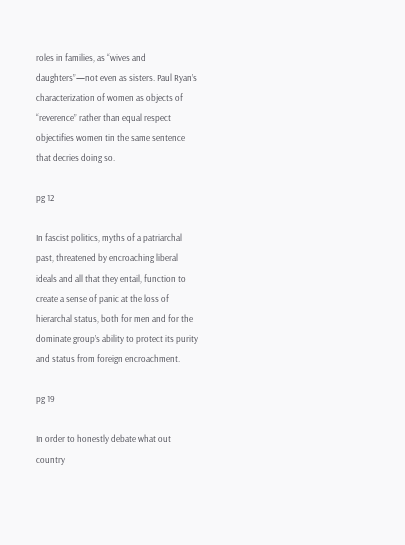roles in families, as “wives and daughters”—not even as sisters. Paul Ryan’s characterization of women as objects of “reverence” rather than equal respect objectifies women tin the same sentence that decries doing so.

pg 12

In fascist politics, myths of a patriarchal past, threatened by encroaching liberal ideals and all that they entail, function to create a sense of panic at the loss of hierarchal status, both for men and for the dominate group’s ability to protect its purity and status from foreign encroachment.

pg 19

In order to honestly debate what out country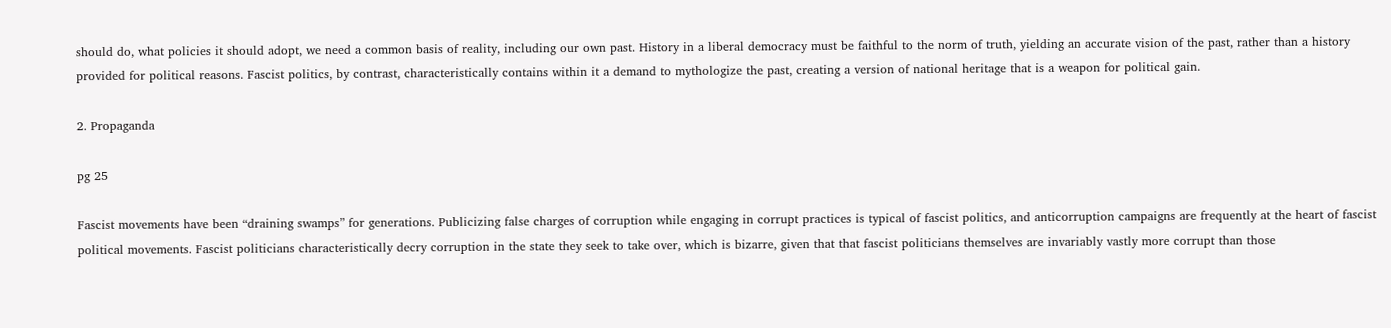should do, what policies it should adopt, we need a common basis of reality, including our own past. History in a liberal democracy must be faithful to the norm of truth, yielding an accurate vision of the past, rather than a history provided for political reasons. Fascist politics, by contrast, characteristically contains within it a demand to mythologize the past, creating a version of national heritage that is a weapon for political gain.

2. Propaganda

pg 25

Fascist movements have been “draining swamps” for generations. Publicizing false charges of corruption while engaging in corrupt practices is typical of fascist politics, and anticorruption campaigns are frequently at the heart of fascist political movements. Fascist politicians characteristically decry corruption in the state they seek to take over, which is bizarre, given that that fascist politicians themselves are invariably vastly more corrupt than those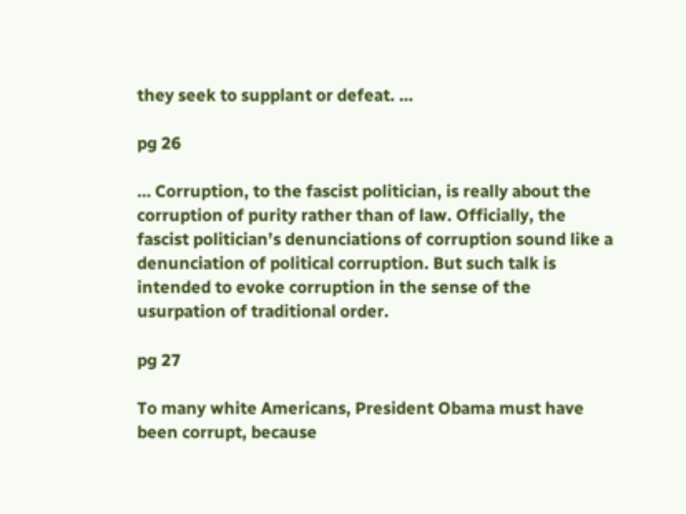they seek to supplant or defeat. …

pg 26

… Corruption, to the fascist politician, is really about the corruption of purity rather than of law. Officially, the fascist politician’s denunciations of corruption sound like a denunciation of political corruption. But such talk is intended to evoke corruption in the sense of the usurpation of traditional order.

pg 27

To many white Americans, President Obama must have been corrupt, because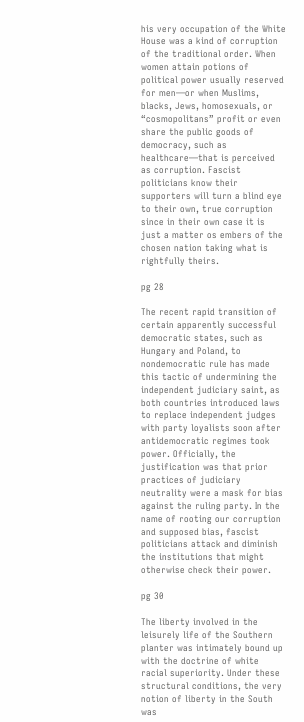his very occupation of the White House was a kind of corruption of the traditional order. When women attain potions of political power usually reserved for men—or when Muslims, blacks, Jews, homosexuals, or “cosmopolitans” profit or even share the public goods of democracy, such as healthcare—that is perceived as corruption. Fascist politicians know their supporters will turn a blind eye to their own, true corruption since in their own case it is just a matter os embers of the chosen nation taking what is rightfully theirs.

pg 28

The recent rapid transition of certain apparently successful democratic states, such as Hungary and Poland, to nondemocratic rule has made this tactic of undermining the independent judiciary saint, as both countries introduced laws to replace independent judges with party loyalists soon after antidemocratic regimes took power. Officially, the justification was that prior practices of judiciary neutrality were a mask for bias against the ruling party. In the name of rooting our corruption and supposed bias, fascist politicians attack and diminish the institutions that might otherwise check their power.

pg 30

The liberty involved in the leisurely life of the Southern planter was intimately bound up with the doctrine of white racial superiority. Under these structural conditions, the very notion of liberty in the South was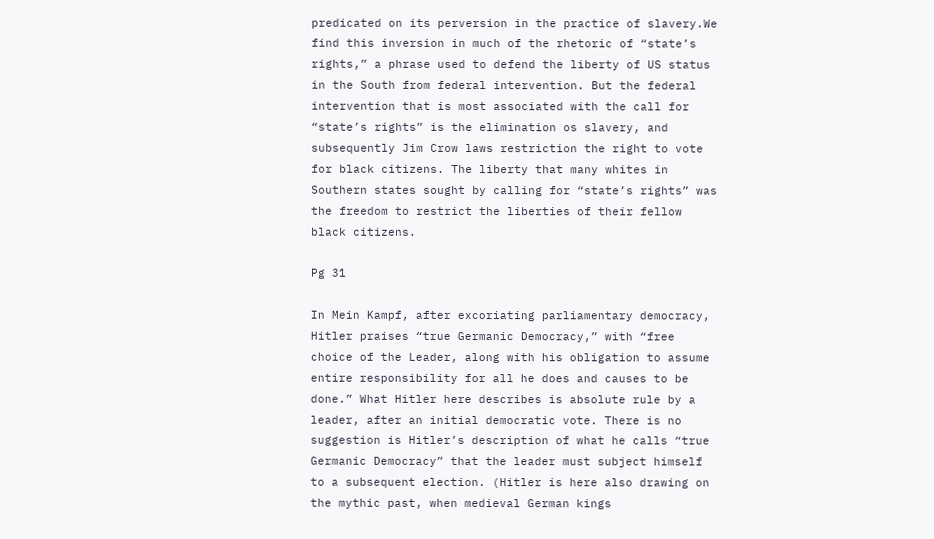predicated on its perversion in the practice of slavery.We find this inversion in much of the rhetoric of “state’s rights,” a phrase used to defend the liberty of US status in the South from federal intervention. But the federal intervention that is most associated with the call for “state’s rights” is the elimination os slavery, and subsequently Jim Crow laws restriction the right to vote for black citizens. The liberty that many whites in Southern states sought by calling for “state’s rights” was the freedom to restrict the liberties of their fellow black citizens.

Pg 31

In Mein Kampf, after excoriating parliamentary democracy, Hitler praises “true Germanic Democracy,” with “free choice of the Leader, along with his obligation to assume entire responsibility for all he does and causes to be done.” What Hitler here describes is absolute rule by a leader, after an initial democratic vote. There is no suggestion is Hitler’s description of what he calls “true Germanic Democracy” that the leader must subject himself to a subsequent election. (Hitler is here also drawing on the mythic past, when medieval German kings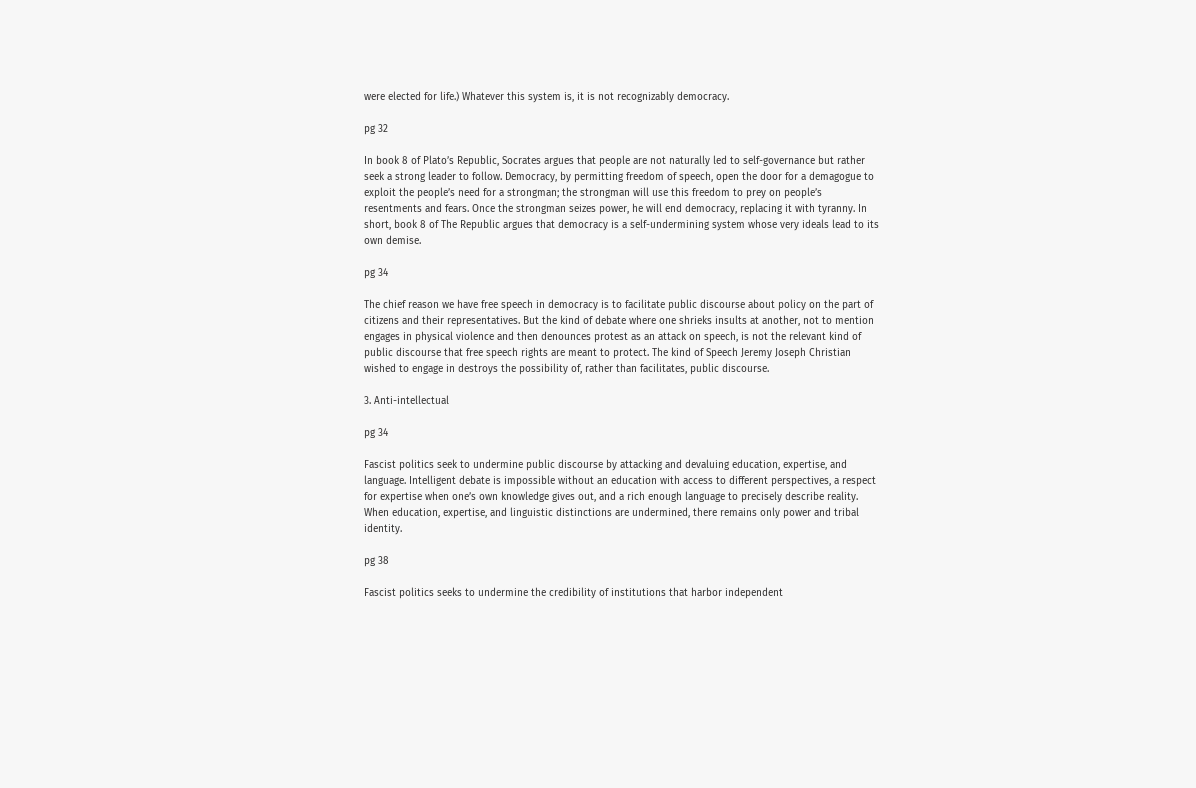were elected for life.) Whatever this system is, it is not recognizably democracy.

pg 32

In book 8 of Plato’s Republic, Socrates argues that people are not naturally led to self-governance but rather seek a strong leader to follow. Democracy, by permitting freedom of speech, open the door for a demagogue to exploit the people’s need for a strongman; the strongman will use this freedom to prey on people’s resentments and fears. Once the strongman seizes power, he will end democracy, replacing it with tyranny. In short, book 8 of The Republic argues that democracy is a self-undermining system whose very ideals lead to its own demise.

pg 34

The chief reason we have free speech in democracy is to facilitate public discourse about policy on the part of citizens and their representatives. But the kind of debate where one shrieks insults at another, not to mention engages in physical violence and then denounces protest as an attack on speech, is not the relevant kind of public discourse that free speech rights are meant to protect. The kind of Speech Jeremy Joseph Christian wished to engage in destroys the possibility of, rather than facilitates, public discourse.

3. Anti-intellectual

pg 34

Fascist politics seek to undermine public discourse by attacking and devaluing education, expertise, and language. Intelligent debate is impossible without an education with access to different perspectives, a respect for expertise when one’s own knowledge gives out, and a rich enough language to precisely describe reality. When education, expertise, and linguistic distinctions are undermined, there remains only power and tribal identity.

pg 38

Fascist politics seeks to undermine the credibility of institutions that harbor independent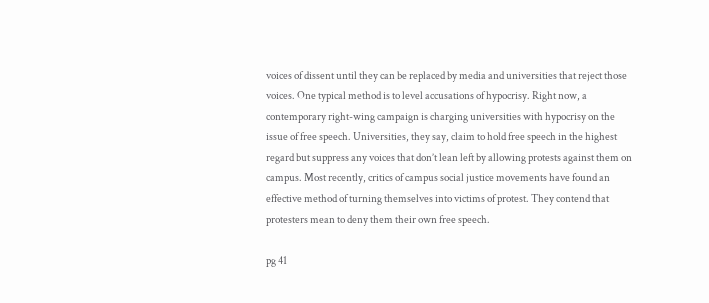voices of dissent until they can be replaced by media and universities that reject those voices. One typical method is to level accusations of hypocrisy. Right now, a contemporary right-wing campaign is charging universities with hypocrisy on the issue of free speech. Universities, they say, claim to hold free speech in the highest regard but suppress any voices that don’t lean left by allowing protests against them on campus. Most recently, critics of campus social justice movements have found an effective method of turning themselves into victims of protest. They contend that protesters mean to deny them their own free speech.

pg 41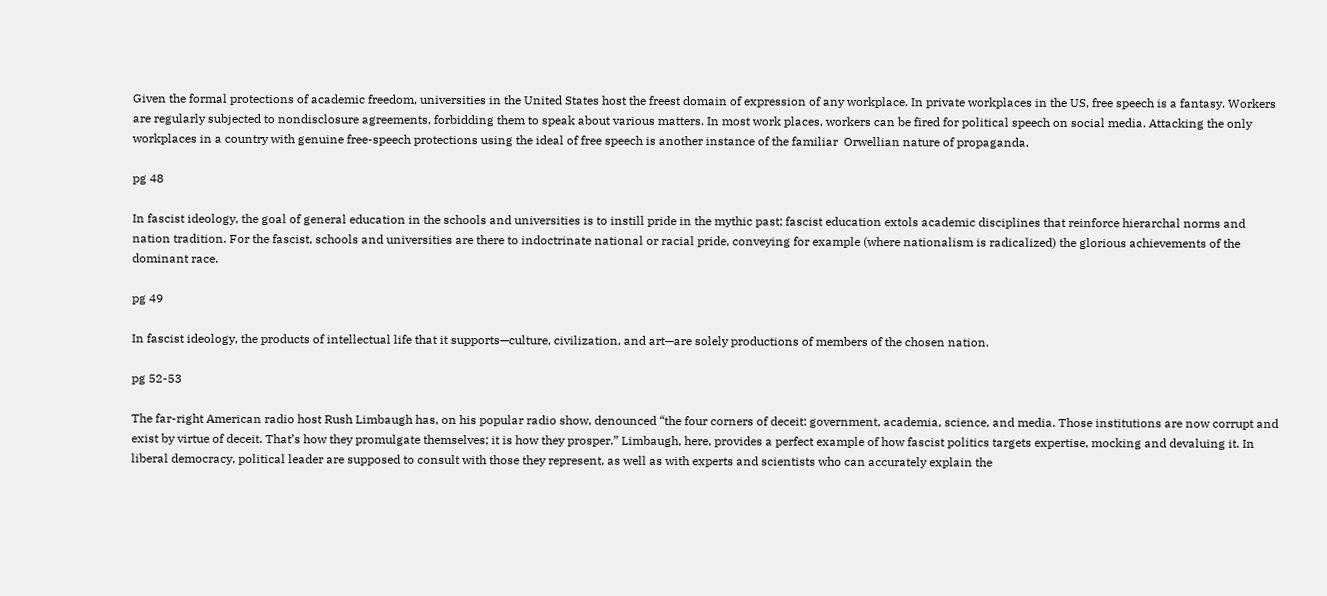Given the formal protections of academic freedom, universities in the United States host the freest domain of expression of any workplace. In private workplaces in the US, free speech is a fantasy. Workers are regularly subjected to nondisclosure agreements, forbidding them to speak about various matters. In most work places, workers can be fired for political speech on social media. Attacking the only workplaces in a country with genuine free-speech protections using the ideal of free speech is another instance of the familiar  Orwellian nature of propaganda.

pg 48

In fascist ideology, the goal of general education in the schools and universities is to instill pride in the mythic past; fascist education extols academic disciplines that reinforce hierarchal norms and nation tradition. For the fascist, schools and universities are there to indoctrinate national or racial pride, conveying for example (where nationalism is radicalized) the glorious achievements of the dominant race.

pg 49

In fascist ideology, the products of intellectual life that it supports—culture, civilization, and art—are solely productions of members of the chosen nation.

pg 52-53

The far-right American radio host Rush Limbaugh has, on his popular radio show, denounced “the four corners of deceit: government, academia, science, and media. Those institutions are now corrupt and exist by virtue of deceit. That’s how they promulgate themselves; it is how they prosper.” Limbaugh, here, provides a perfect example of how fascist politics targets expertise, mocking and devaluing it. In liberal democracy, political leader are supposed to consult with those they represent, as well as with experts and scientists who can accurately explain the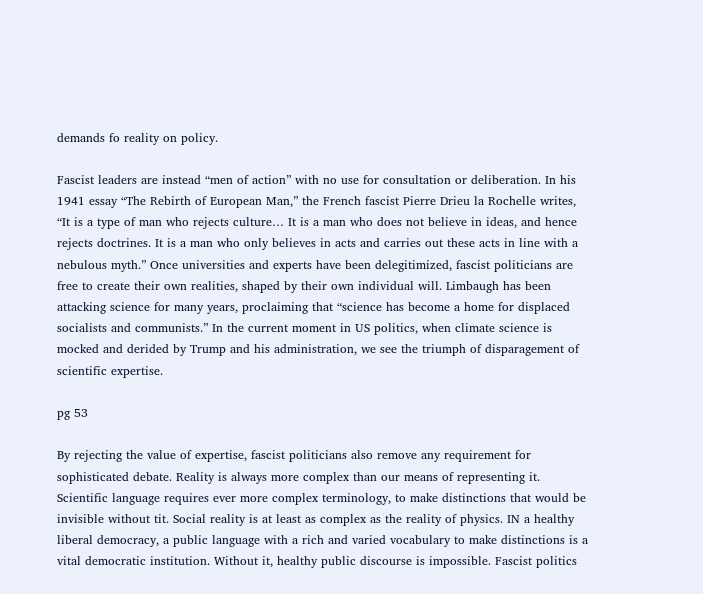demands fo reality on policy.

Fascist leaders are instead “men of action” with no use for consultation or deliberation. In his 1941 essay “The Rebirth of European Man,” the French fascist Pierre Drieu la Rochelle writes, “It is a type of man who rejects culture… It is a man who does not believe in ideas, and hence rejects doctrines. It is a man who only believes in acts and carries out these acts in line with a nebulous myth.” Once universities and experts have been delegitimized, fascist politicians are free to create their own realities, shaped by their own individual will. Limbaugh has been attacking science for many years, proclaiming that “science has become a home for displaced socialists and communists.” In the current moment in US politics, when climate science is mocked and derided by Trump and his administration, we see the triumph of disparagement of scientific expertise.

pg 53

By rejecting the value of expertise, fascist politicians also remove any requirement for sophisticated debate. Reality is always more complex than our means of representing it. Scientific language requires ever more complex terminology, to make distinctions that would be invisible without tit. Social reality is at least as complex as the reality of physics. IN a healthy liberal democracy, a public language with a rich and varied vocabulary to make distinctions is a vital democratic institution. Without it, healthy public discourse is impossible. Fascist politics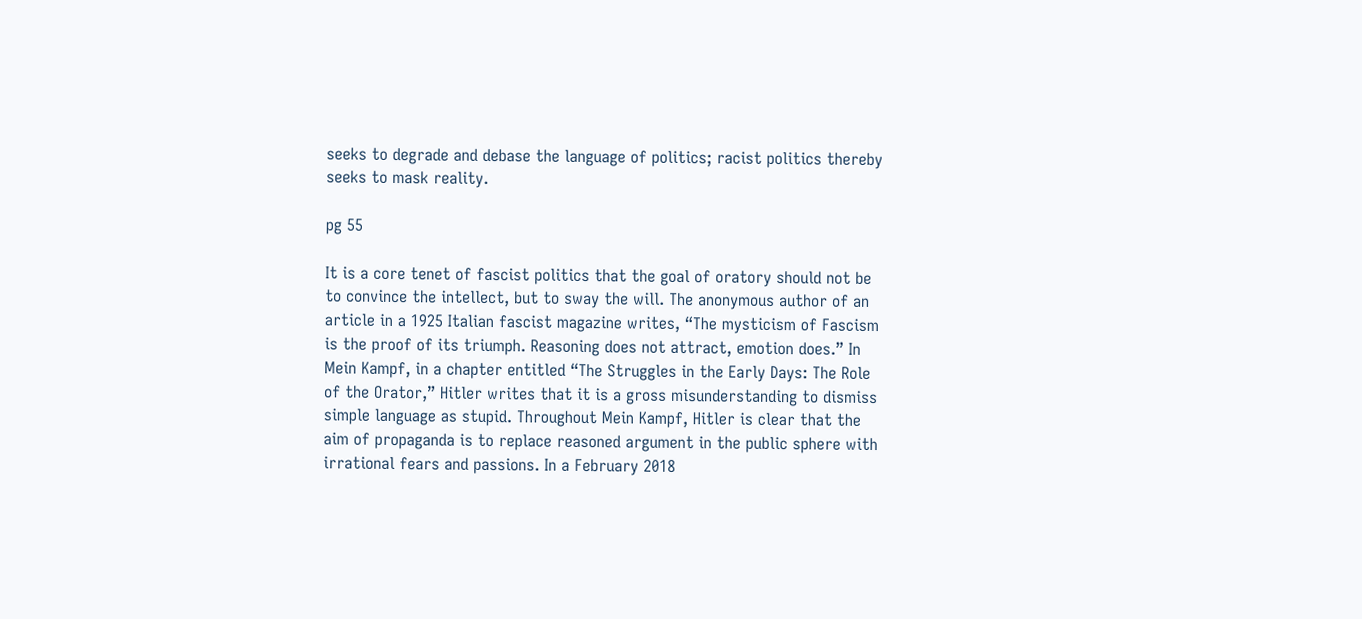seeks to degrade and debase the language of politics; racist politics thereby seeks to mask reality.

pg 55

It is a core tenet of fascist politics that the goal of oratory should not be to convince the intellect, but to sway the will. The anonymous author of an article in a 1925 Italian fascist magazine writes, “The mysticism of Fascism is the proof of its triumph. Reasoning does not attract, emotion does.” In Mein Kampf, in a chapter entitled “The Struggles in the Early Days: The Role of the Orator,” Hitler writes that it is a gross misunderstanding to dismiss simple language as stupid. Throughout Mein Kampf, Hitler is clear that the aim of propaganda is to replace reasoned argument in the public sphere with irrational fears and passions. In a February 2018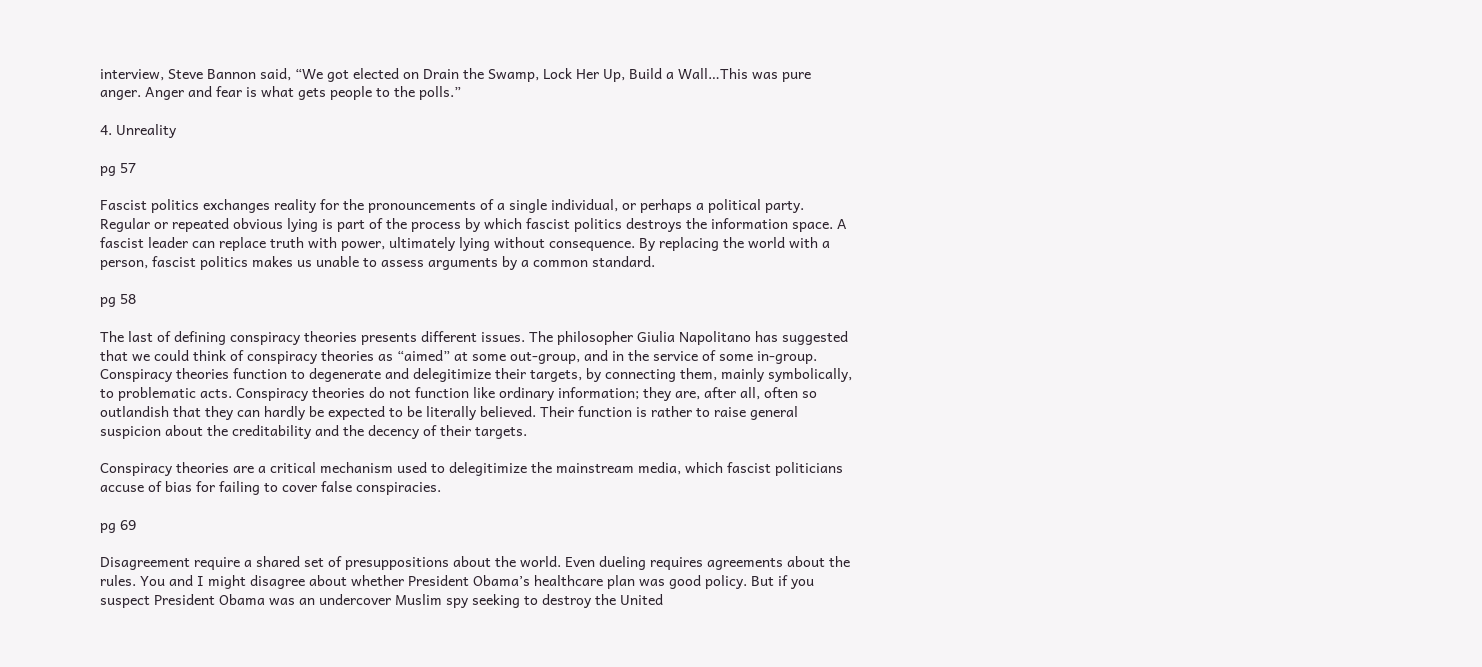interview, Steve Bannon said, “We got elected on Drain the Swamp, Lock Her Up, Build a Wall…This was pure anger. Anger and fear is what gets people to the polls.”

4. Unreality

pg 57

Fascist politics exchanges reality for the pronouncements of a single individual, or perhaps a political party. Regular or repeated obvious lying is part of the process by which fascist politics destroys the information space. A fascist leader can replace truth with power, ultimately lying without consequence. By replacing the world with a person, fascist politics makes us unable to assess arguments by a common standard.

pg 58

The last of defining conspiracy theories presents different issues. The philosopher Giulia Napolitano has suggested that we could think of conspiracy theories as “aimed” at some out-group, and in the service of some in-group. Conspiracy theories function to degenerate and delegitimize their targets, by connecting them, mainly symbolically, to problematic acts. Conspiracy theories do not function like ordinary information; they are, after all, often so outlandish that they can hardly be expected to be literally believed. Their function is rather to raise general suspicion about the creditability and the decency of their targets.

Conspiracy theories are a critical mechanism used to delegitimize the mainstream media, which fascist politicians accuse of bias for failing to cover false conspiracies.

pg 69

Disagreement require a shared set of presuppositions about the world. Even dueling requires agreements about the rules. You and I might disagree about whether President Obama’s healthcare plan was good policy. But if you suspect President Obama was an undercover Muslim spy seeking to destroy the United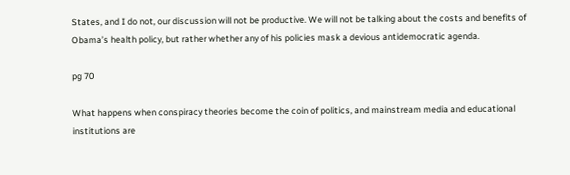States, and I do not, our discussion will not be productive. We will not be talking about the costs and benefits of Obama’s health policy, but rather whether any of his policies mask a devious antidemocratic agenda.

pg 70

What happens when conspiracy theories become the coin of politics, and mainstream media and educational institutions are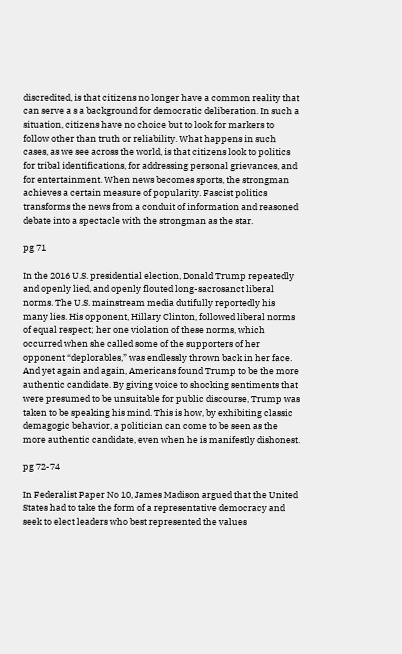discredited, is that citizens no longer have a common reality that can serve a s a background for democratic deliberation. In such a situation, citizens have no choice but to look for markers to follow other than truth or reliability. What happens in such cases, as we see across the world, is that citizens look to politics for tribal identifications, for addressing personal grievances, and for entertainment. When news becomes sports, the strongman achieves a certain measure of popularity. Fascist politics transforms the news from a conduit of information and reasoned debate into a spectacle with the strongman as the star.

pg 71

In the 2016 U.S. presidential election, Donald Trump repeatedly and openly lied, and openly flouted long-sacrosanct liberal norms. The U.S. mainstream media dutifully reportedly his many lies. His opponent, Hillary Clinton, followed liberal norms of equal respect; her one violation of these norms, which occurred when she called some of the supporters of her opponent “deplorables,” was endlessly thrown back in her face. And yet again and again, Americans found Trump to be the more authentic candidate. By giving voice to shocking sentiments that were presumed to be unsuitable for public discourse, Trump was taken to be speaking his mind. This is how, by exhibiting classic demagogic behavior, a politician can come to be seen as the more authentic candidate, even when he is manifestly dishonest.

pg 72-74

In Federalist Paper No 10, James Madison argued that the United States had to take the form of a representative democracy and seek to elect leaders who best represented the values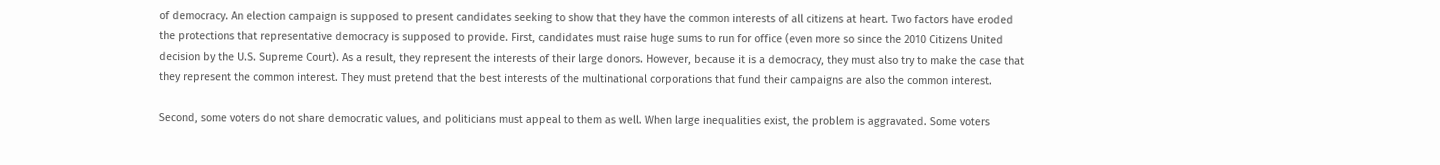of democracy. An election campaign is supposed to present candidates seeking to show that they have the common interests of all citizens at heart. Two factors have eroded the protections that representative democracy is supposed to provide. First, candidates must raise huge sums to run for office (even more so since the 2010 Citizens United decision by the U.S. Supreme Court). As a result, they represent the interests of their large donors. However, because it is a democracy, they must also try to make the case that they represent the common interest. They must pretend that the best interests of the multinational corporations that fund their campaigns are also the common interest.

Second, some voters do not share democratic values, and politicians must appeal to them as well. When large inequalities exist, the problem is aggravated. Some voters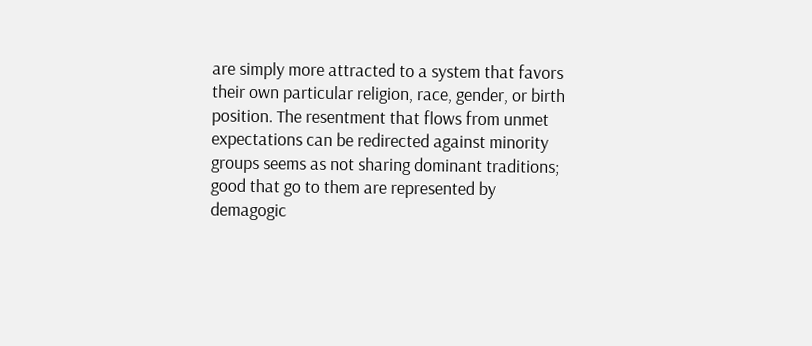are simply more attracted to a system that favors their own particular religion, race, gender, or birth position. The resentment that flows from unmet expectations can be redirected against minority groups seems as not sharing dominant traditions; good that go to them are represented by demagogic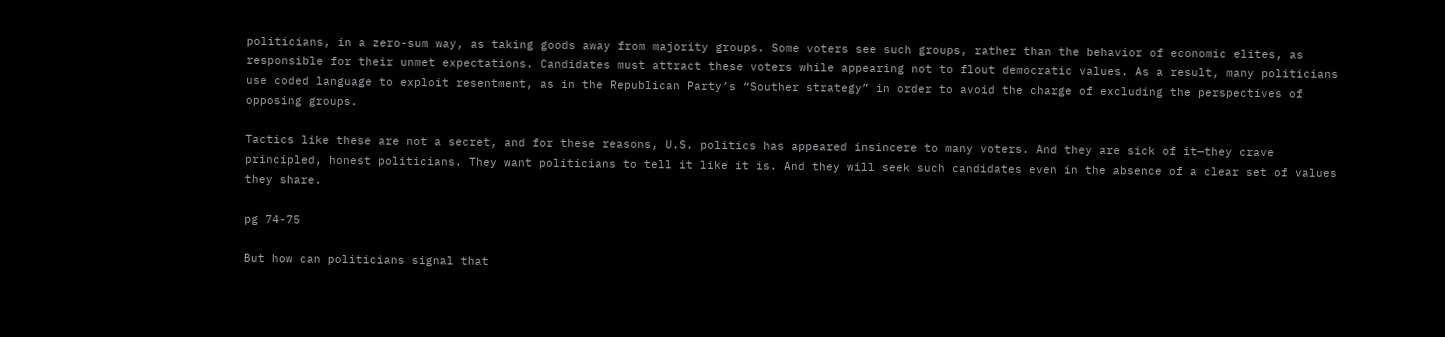politicians, in a zero-sum way, as taking goods away from majority groups. Some voters see such groups, rather than the behavior of economic elites, as responsible for their unmet expectations. Candidates must attract these voters while appearing not to flout democratic values. As a result, many politicians use coded language to exploit resentment, as in the Republican Party’s “Souther strategy” in order to avoid the charge of excluding the perspectives of opposing groups.

Tactics like these are not a secret, and for these reasons, U.S. politics has appeared insincere to many voters. And they are sick of it—they crave principled, honest politicians. They want politicians to tell it like it is. And they will seek such candidates even in the absence of a clear set of values they share.

pg 74-75

But how can politicians signal that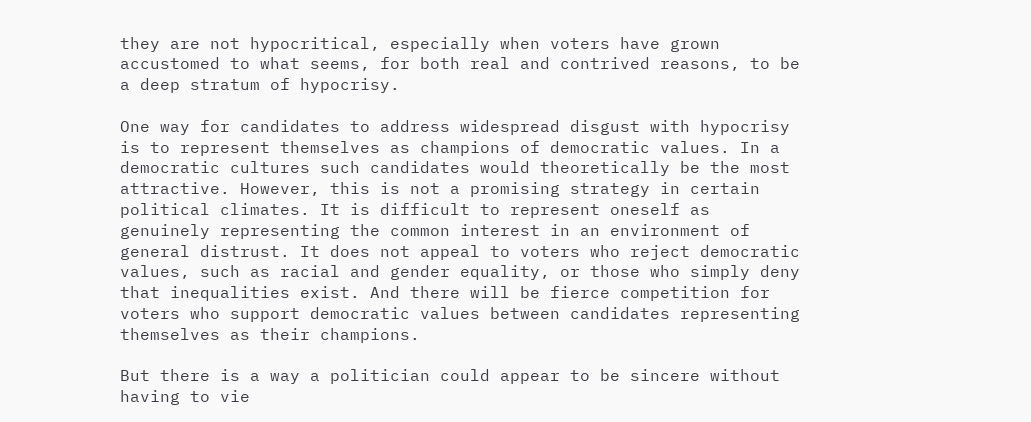they are not hypocritical, especially when voters have grown accustomed to what seems, for both real and contrived reasons, to be a deep stratum of hypocrisy.

One way for candidates to address widespread disgust with hypocrisy is to represent themselves as champions of democratic values. In a democratic cultures such candidates would theoretically be the most attractive. However, this is not a promising strategy in certain political climates. It is difficult to represent oneself as genuinely representing the common interest in an environment of general distrust. It does not appeal to voters who reject democratic values, such as racial and gender equality, or those who simply deny that inequalities exist. And there will be fierce competition for voters who support democratic values between candidates representing themselves as their champions.

But there is a way a politician could appear to be sincere without having to vie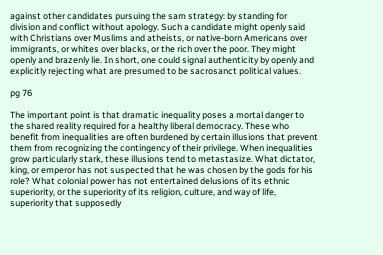against other candidates pursuing the sam strategy: by standing for division and conflict without apology. Such a candidate might openly said with Christians over Muslims and atheists, or native-born Americans over immigrants, or whites over blacks, or the rich over the poor. They might openly and brazenly lie. In short, one could signal authenticity by openly and explicitly rejecting what are presumed to be sacrosanct political values.

pg 76

The important point is that dramatic inequality poses a mortal danger to the shared reality required for a healthy liberal democracy. These who benefit from inequalities are often burdened by certain illusions that prevent them from recognizing the contingency of their privilege. When inequalities grow particularly stark, these illusions tend to metastasize. What dictator, king, or emperor has not suspected that he was chosen by the gods for his role? What colonial power has not entertained delusions of its ethnic superiority, or the superiority of its religion, culture, and way of life, superiority that supposedly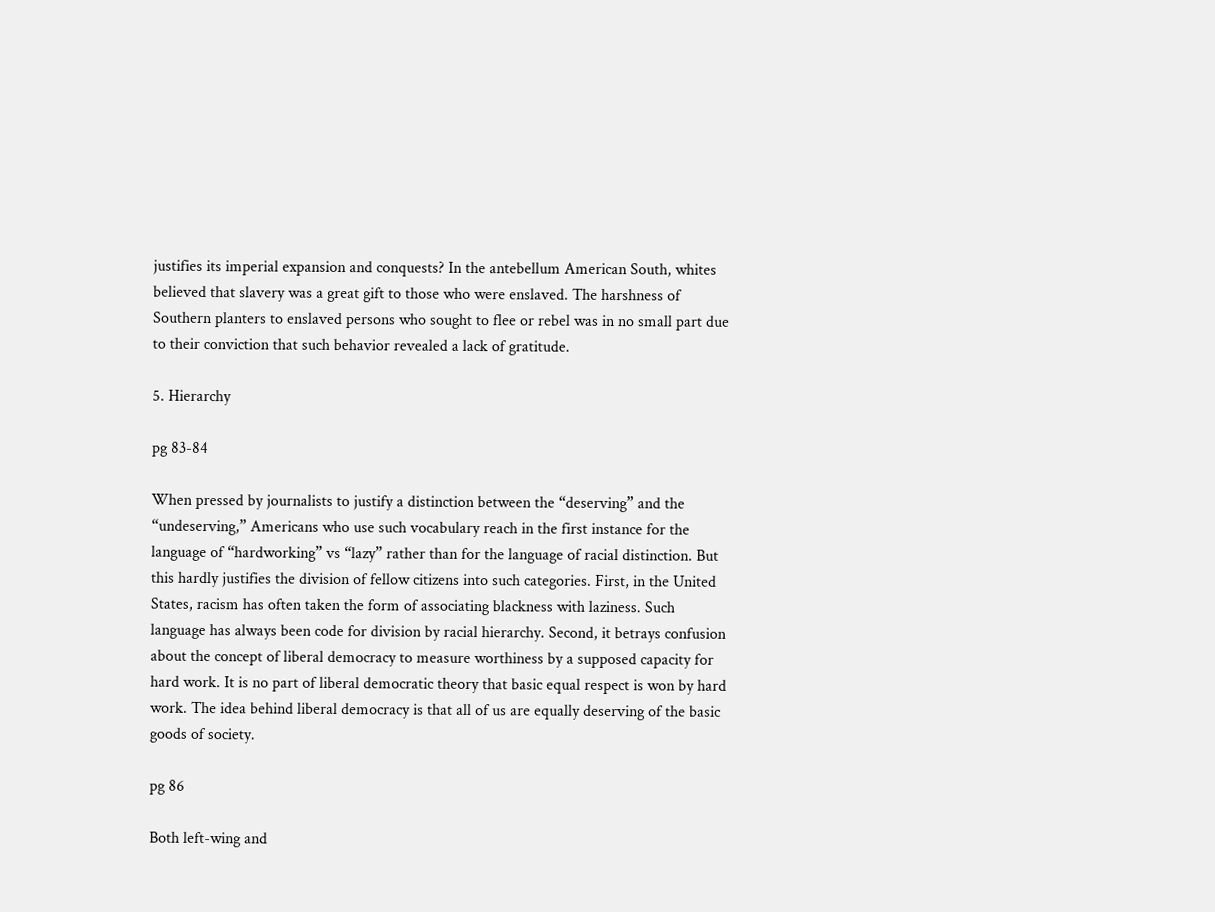justifies its imperial expansion and conquests? In the antebellum American South, whites believed that slavery was a great gift to those who were enslaved. The harshness of Southern planters to enslaved persons who sought to flee or rebel was in no small part due to their conviction that such behavior revealed a lack of gratitude.

5. Hierarchy

pg 83-84

When pressed by journalists to justify a distinction between the “deserving” and the “undeserving,” Americans who use such vocabulary reach in the first instance for the language of “hardworking” vs “lazy” rather than for the language of racial distinction. But this hardly justifies the division of fellow citizens into such categories. First, in the United States, racism has often taken the form of associating blackness with laziness. Such language has always been code for division by racial hierarchy. Second, it betrays confusion about the concept of liberal democracy to measure worthiness by a supposed capacity for hard work. It is no part of liberal democratic theory that basic equal respect is won by hard work. The idea behind liberal democracy is that all of us are equally deserving of the basic goods of society.

pg 86

Both left-wing and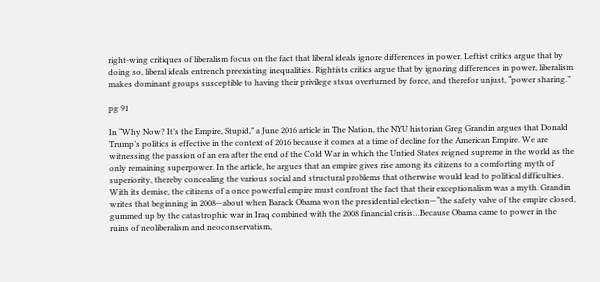right-wing critiques of liberalism focus on the fact that liberal ideals ignore differences in power. Leftist critics argue that by doing so, liberal ideals entrench preexisting inequalities. Rightists critics argue that by ignoring differences in power, liberalism makes dominant groups susceptible to having their privilege stsus overturned by force, and therefor unjust, “power sharing.”

pg 91

In “Why Now? It’s the Empire, Stupid,” a June 2016 article in The Nation, the NYU historian Greg Grandin argues that Donald Trump’s politics is effective in the context of 2016 because it comes at a time of decline for the American Empire. We are witnessing the passion of an era after the end of the Cold War in which the Untied States reigned supreme in the world as the only remaining superpower. In the article, he argues that an empire gives rise among its citizens to a comforting myth of superiority, thereby concealing the various social and structural problems that otherwise would lead to political difficulties. With its demise, the citizens of a once powerful empire must confront the fact that their exceptionalism was a myth. Grandin writes that beginning in 2008—about when Barack Obama won the presidential election—“the safety valve of the empire closed, gummed up by the catastrophic war in Iraq combined with the 2008 financial crisis…Because Obama came to power in the ruins of neoliberalism and neoconservatism,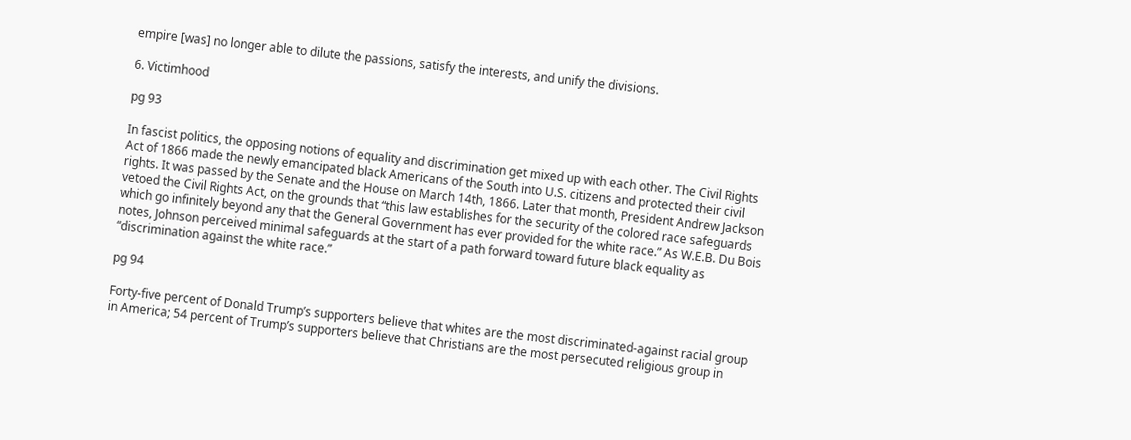empire [was] no longer able to dilute the passions, satisfy the interests, and unify the divisions.

6. Victimhood

pg 93

In fascist politics, the opposing notions of equality and discrimination get mixed up with each other. The Civil Rights Act of 1866 made the newly emancipated black Americans of the South into U.S. citizens and protected their civil rights. It was passed by the Senate and the House on March 14th, 1866. Later that month, President Andrew Jackson vetoed the Civil Rights Act, on the grounds that “this law establishes for the security of the colored race safeguards which go infinitely beyond any that the General Government has ever provided for the white race.” As W.E.B. Du Bois notes, Johnson perceived minimal safeguards at the start of a path forward toward future black equality as “discrimination against the white race.”

pg 94

Forty-five percent of Donald Trump’s supporters believe that whites are the most discriminated-against racial group in America; 54 percent of Trump’s supporters believe that Christians are the most persecuted religious group in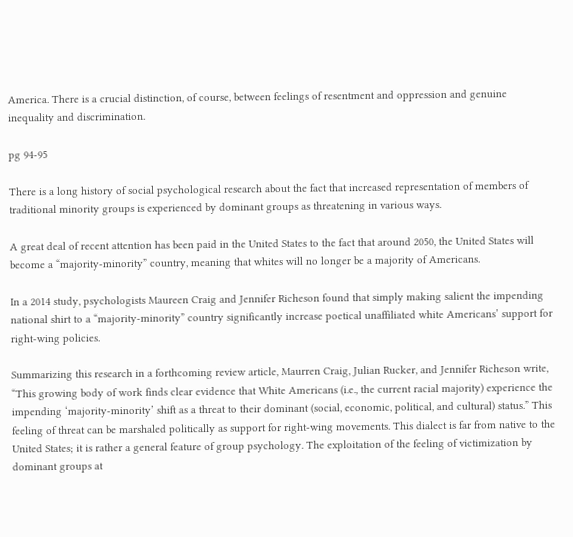America. There is a crucial distinction, of course, between feelings of resentment and oppression and genuine inequality and discrimination.

pg 94-95

There is a long history of social psychological research about the fact that increased representation of members of traditional minority groups is experienced by dominant groups as threatening in various ways.

A great deal of recent attention has been paid in the United States to the fact that around 2050, the United States will become a “majority-minority” country, meaning that whites will no longer be a majority of Americans.

In a 2014 study, psychologists Maureen Craig and Jennifer Richeson found that simply making salient the impending national shirt to a “majority-minority” country significantly increase poetical unaffiliated white Americans’ support for right-wing policies.

Summarizing this research in a forthcoming review article, Maurren Craig, Julian Rucker, and Jennifer Richeson write, “This growing body of work finds clear evidence that White Americans (i.e., the current racial majority) experience the impending ‘majority-minority’ shift as a threat to their dominant (social, economic, political, and cultural) status.” This feeling of threat can be marshaled politically as support for right-wing movements. This dialect is far from native to the United States; it is rather a general feature of group psychology. The exploitation of the feeling of victimization by dominant groups at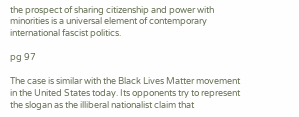the prospect of sharing citizenship and power with minorities is a universal element of contemporary international fascist politics.

pg 97

The case is similar with the Black Lives Matter movement in the United States today. Its opponents try to represent the slogan as the illiberal nationalist claim that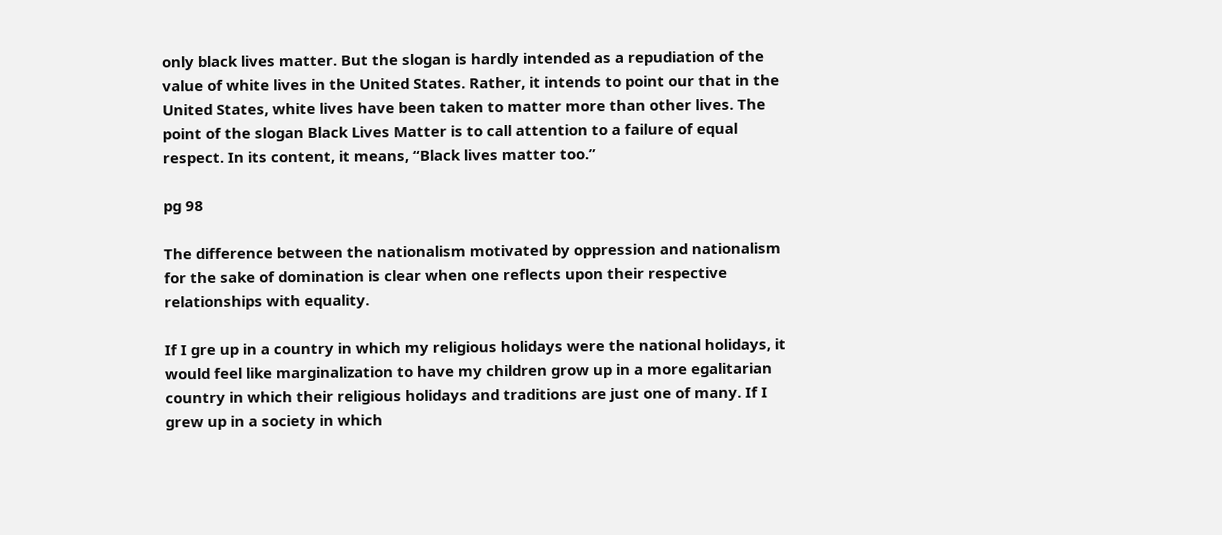only black lives matter. But the slogan is hardly intended as a repudiation of the value of white lives in the United States. Rather, it intends to point our that in the United States, white lives have been taken to matter more than other lives. The point of the slogan Black Lives Matter is to call attention to a failure of equal respect. In its content, it means, “Black lives matter too.”

pg 98

The difference between the nationalism motivated by oppression and nationalism for the sake of domination is clear when one reflects upon their respective relationships with equality.

If I gre up in a country in which my religious holidays were the national holidays, it would feel like marginalization to have my children grow up in a more egalitarian country in which their religious holidays and traditions are just one of many. If I grew up in a society in which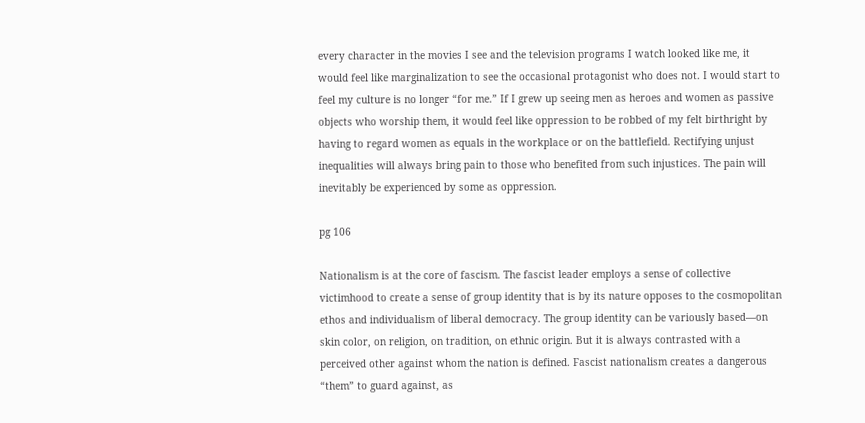every character in the movies I see and the television programs I watch looked like me, it would feel like marginalization to see the occasional protagonist who does not. I would start to feel my culture is no longer “for me.” If I grew up seeing men as heroes and women as passive objects who worship them, it would feel like oppression to be robbed of my felt birthright by having to regard women as equals in the workplace or on the battlefield. Rectifying unjust inequalities will always bring pain to those who benefited from such injustices. The pain will inevitably be experienced by some as oppression.

pg 106

Nationalism is at the core of fascism. The fascist leader employs a sense of collective victimhood to create a sense of group identity that is by its nature opposes to the cosmopolitan ethos and individualism of liberal democracy. The group identity can be variously based—on skin color, on religion, on tradition, on ethnic origin. But it is always contrasted with a perceived other against whom the nation is defined. Fascist nationalism creates a dangerous “them” to guard against, as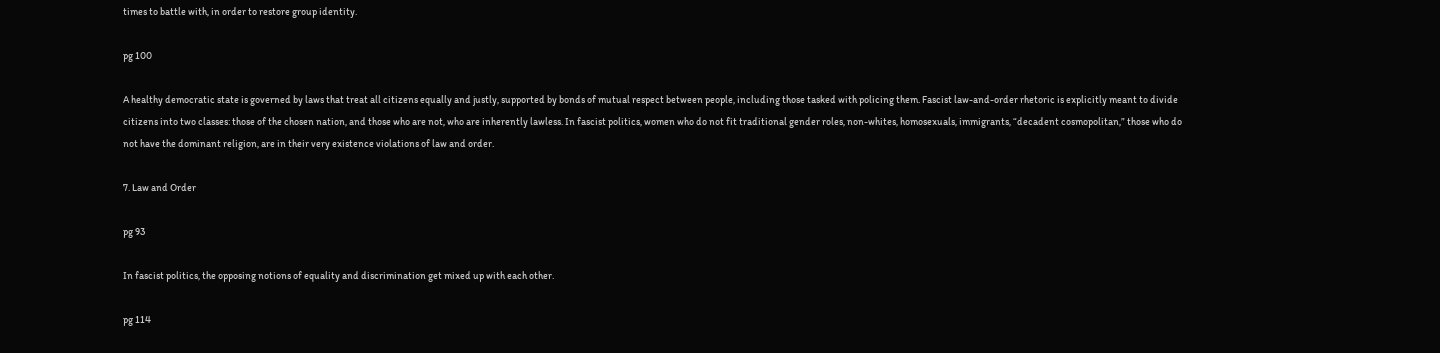times to battle with, in order to restore group identity.

pg 100

A healthy democratic state is governed by laws that treat all citizens equally and justly, supported by bonds of mutual respect between people, including those tasked with policing them. Fascist law-and-order rhetoric is explicitly meant to divide citizens into two classes: those of the chosen nation, and those who are not, who are inherently lawless. In fascist politics, women who do not fit traditional gender roles, non-whites, homosexuals, immigrants, “decadent cosmopolitan,” those who do not have the dominant religion, are in their very existence violations of law and order.

7. Law and Order

pg 93

In fascist politics, the opposing notions of equality and discrimination get mixed up with each other.

pg 114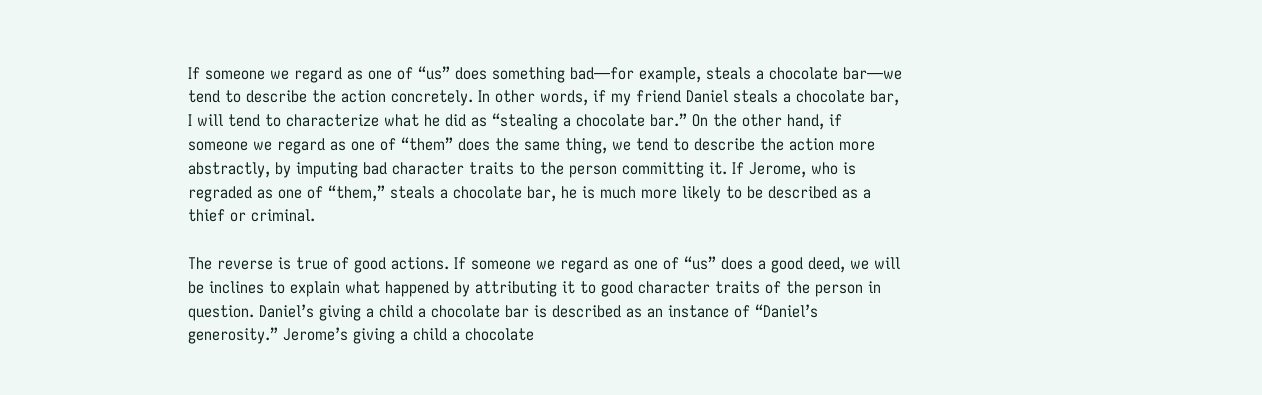If someone we regard as one of “us” does something bad—for example, steals a chocolate bar—we tend to describe the action concretely. In other words, if my friend Daniel steals a chocolate bar, I will tend to characterize what he did as “stealing a chocolate bar.” On the other hand, if someone we regard as one of “them” does the same thing, we tend to describe the action more abstractly, by imputing bad character traits to the person committing it. If Jerome, who is regraded as one of “them,” steals a chocolate bar, he is much more likely to be described as a thief or criminal.

The reverse is true of good actions. If someone we regard as one of “us” does a good deed, we will be inclines to explain what happened by attributing it to good character traits of the person in question. Daniel’s giving a child a chocolate bar is described as an instance of “Daniel’s generosity.” Jerome’s giving a child a chocolate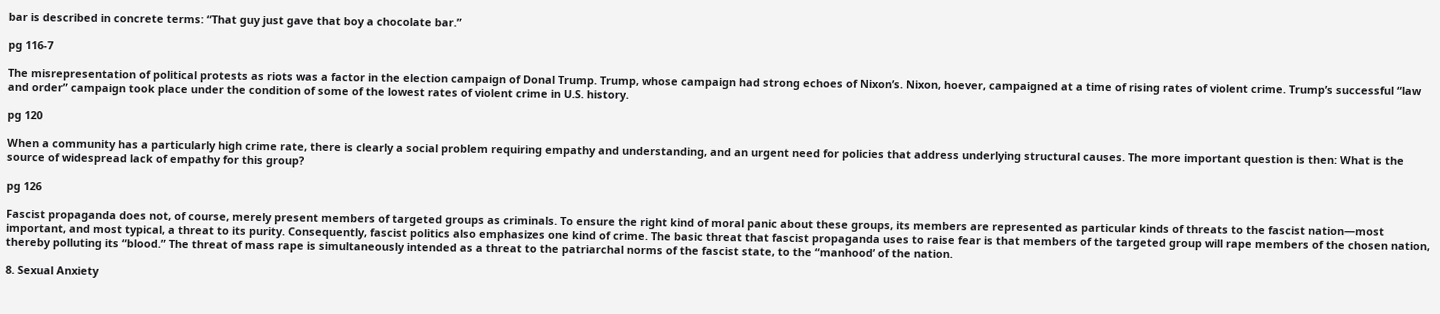bar is described in concrete terms: “That guy just gave that boy a chocolate bar.”

pg 116-7

The misrepresentation of political protests as riots was a factor in the election campaign of Donal Trump. Trump, whose campaign had strong echoes of Nixon’s. Nixon, hoever, campaigned at a time of rising rates of violent crime. Trump’s successful “law and order” campaign took place under the condition of some of the lowest rates of violent crime in U.S. history.

pg 120

When a community has a particularly high crime rate, there is clearly a social problem requiring empathy and understanding, and an urgent need for policies that address underlying structural causes. The more important question is then: What is the source of widespread lack of empathy for this group?

pg 126

Fascist propaganda does not, of course, merely present members of targeted groups as criminals. To ensure the right kind of moral panic about these groups, its members are represented as particular kinds of threats to the fascist nation—most important, and most typical, a threat to its purity. Consequently, fascist politics also emphasizes one kind of crime. The basic threat that fascist propaganda uses to raise fear is that members of the targeted group will rape members of the chosen nation, thereby polluting its “blood.” The threat of mass rape is simultaneously intended as a threat to the patriarchal norms of the fascist state, to the “manhood’ of the nation.

8. Sexual Anxiety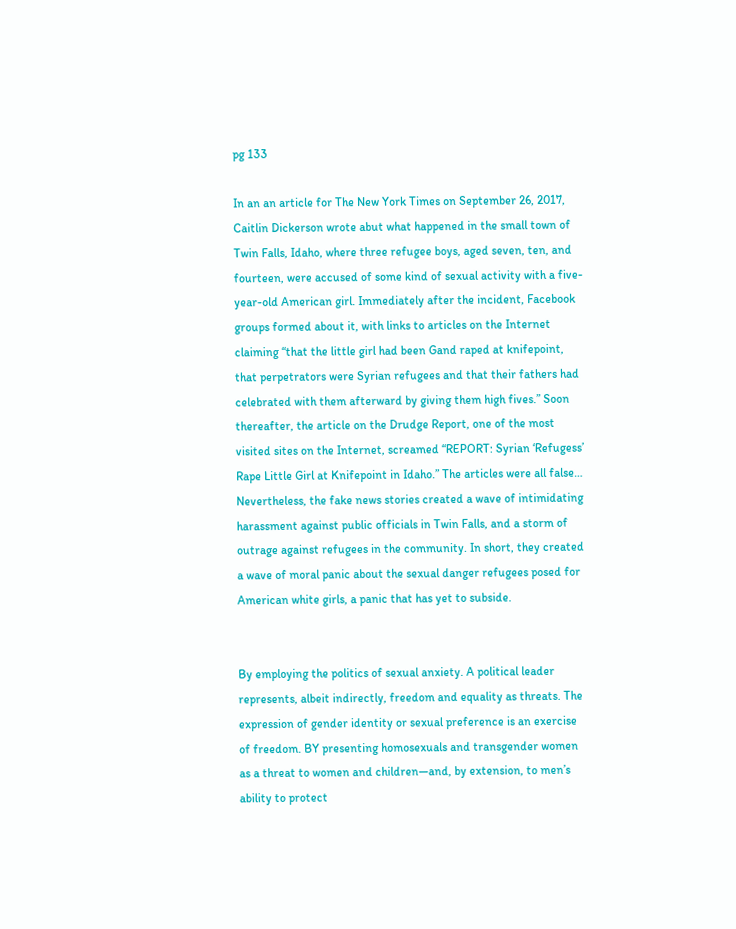pg 133

In an an article for The New York Times on September 26, 2017, Caitlin Dickerson wrote abut what happened in the small town of Twin Falls, Idaho, where three refugee boys, aged seven, ten, and fourteen, were accused of some kind of sexual activity with a five-year-old American girl. Immediately after the incident, Facebook groups formed about it, with links to articles on the Internet claiming “that the little girl had been Gand raped at knifepoint, that perpetrators were Syrian refugees and that their fathers had celebrated with them afterward by giving them high fives.” Soon thereafter, the article on the Drudge Report, one of the most visited sites on the Internet, screamed “REPORT: Syrian ‘Refugess’ Rape Little Girl at Knifepoint in Idaho.” The articles were all false… Nevertheless, the fake news stories created a wave of intimidating harassment against public officials in Twin Falls, and a storm of outrage against refugees in the community. In short, they created a wave of moral panic about the sexual danger refugees posed for American white girls, a panic that has yet to subside.


By employing the politics of sexual anxiety. A political leader represents, albeit indirectly, freedom and equality as threats. The expression of gender identity or sexual preference is an exercise of freedom. BY presenting homosexuals and transgender women as a threat to women and children—and, by extension, to men’s ability to protect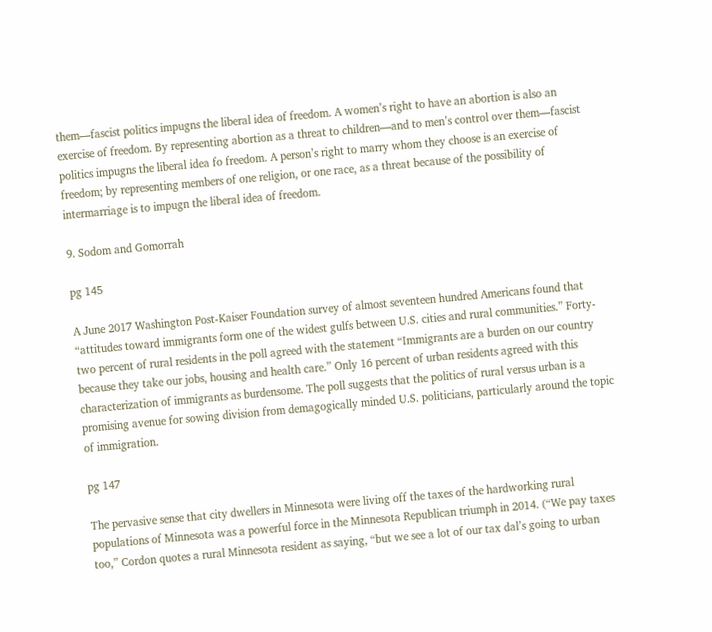them—fascist politics impugns the liberal idea of freedom. A women’s right to have an abortion is also an exercise of freedom. By representing abortion as a threat to children—and to men’s control over them—fascist politics impugns the liberal idea fo freedom. A person’s right to marry whom they choose is an exercise of freedom; by representing members of one religion, or one race, as a threat because of the possibility of intermarriage is to impugn the liberal idea of freedom.

9. Sodom and Gomorrah

pg 145

A June 2017 Washington Post-Kaiser Foundation survey of almost seventeen hundred Americans found that “attitudes toward immigrants form one of the widest gulfs between U.S. cities and rural communities.” Forty-two percent of rural residents in the poll agreed with the statement “Immigrants are a burden on our country because they take our jobs, housing and health care.” Only 16 percent of urban residents agreed with this characterization of immigrants as burdensome. The poll suggests that the politics of rural versus urban is a promising avenue for sowing division from demagogically minded U.S. politicians, particularly around the topic of immigration.

pg 147

The pervasive sense that city dwellers in Minnesota were living off the taxes of the hardworking rural populations of Minnesota was a powerful force in the Minnesota Republican triumph in 2014. (“We pay taxes too,” Cordon quotes a rural Minnesota resident as saying, “but we see a lot of our tax dal’s going to urban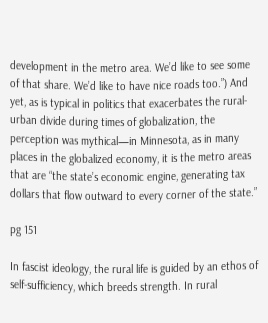development in the metro area. We’d like to see some of that share. We’d like to have nice roads too.”) And yet, as is typical in politics that exacerbates the rural-urban divide during times of globalization, the perception was mythical—in Minnesota, as in many places in the globalized economy, it is the metro areas that are “the state’s economic engine, generating tax dollars that flow outward to every corner of the state.”

pg 151

In fascist ideology, the rural life is guided by an ethos of self-sufficiency, which breeds strength. In rural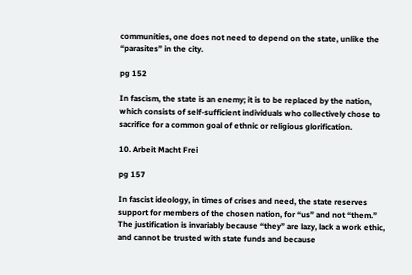communities, one does not need to depend on the state, unlike the “parasites” in the city.

pg 152

In fascism, the state is an enemy; it is to be replaced by the nation, which consists of self-sufficient individuals who collectively chose to sacrifice for a common goal of ethnic or religious glorification.

10. Arbeit Macht Frei

pg 157

In fascist ideology, in times of crises and need, the state reserves support for members of the chosen nation, for “us” and not “them.” The justification is invariably because “they” are lazy, lack a work ethic, and cannot be trusted with state funds and because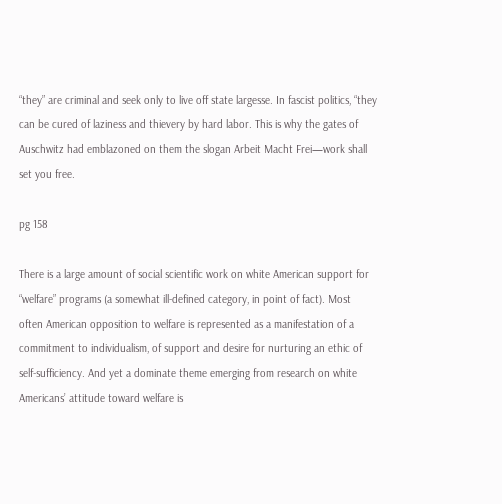“they” are criminal and seek only to live off state largesse. In fascist politics, “they can be cured of laziness and thievery by hard labor. This is why the gates of Auschwitz had emblazoned on them the slogan Arbeit Macht Frei—work shall set you free.

pg 158

There is a large amount of social scientific work on white American support for “welfare” programs (a somewhat ill-defined category, in point of fact). Most often American opposition to welfare is represented as a manifestation of a commitment to individualism, of support and desire for nurturing an ethic of self-sufficiency. And yet a dominate theme emerging from research on white Americans’ attitude toward welfare is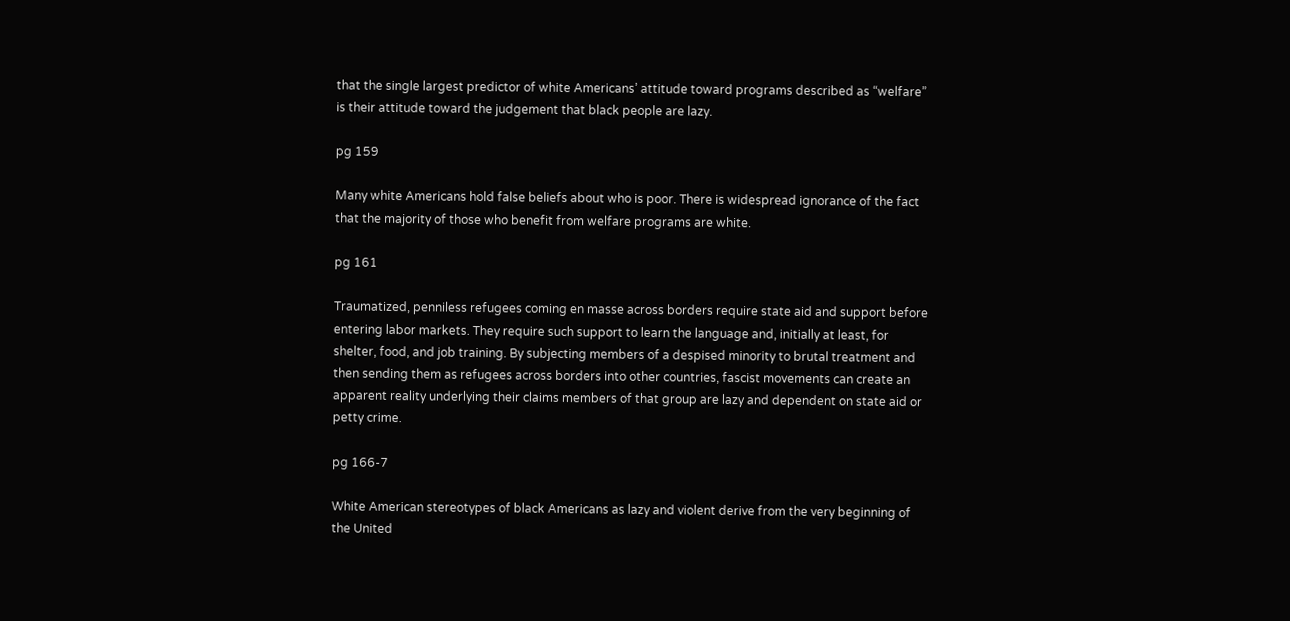that the single largest predictor of white Americans’ attitude toward programs described as “welfare” is their attitude toward the judgement that black people are lazy.

pg 159

Many white Americans hold false beliefs about who is poor. There is widespread ignorance of the fact that the majority of those who benefit from welfare programs are white.

pg 161

Traumatized, penniless refugees coming en masse across borders require state aid and support before entering labor markets. They require such support to learn the language and, initially at least, for shelter, food, and job training. By subjecting members of a despised minority to brutal treatment and then sending them as refugees across borders into other countries, fascist movements can create an apparent reality underlying their claims members of that group are lazy and dependent on state aid or petty crime.

pg 166-7

White American stereotypes of black Americans as lazy and violent derive from the very beginning of the United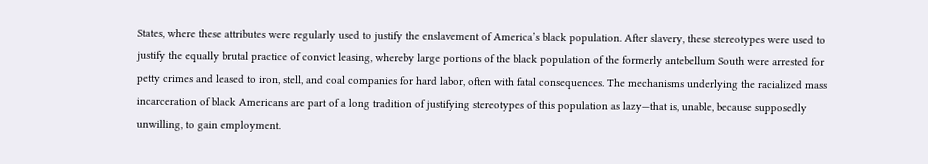States, where these attributes were regularly used to justify the enslavement of America’s black population. After slavery, these stereotypes were used to justify the equally brutal practice of convict leasing, whereby large portions of the black population of the formerly antebellum South were arrested for petty crimes and leased to iron, stell, and coal companies for hard labor, often with fatal consequences. The mechanisms underlying the racialized mass incarceration of black Americans are part of a long tradition of justifying stereotypes of this population as lazy—that is, unable, because supposedly unwilling, to gain employment.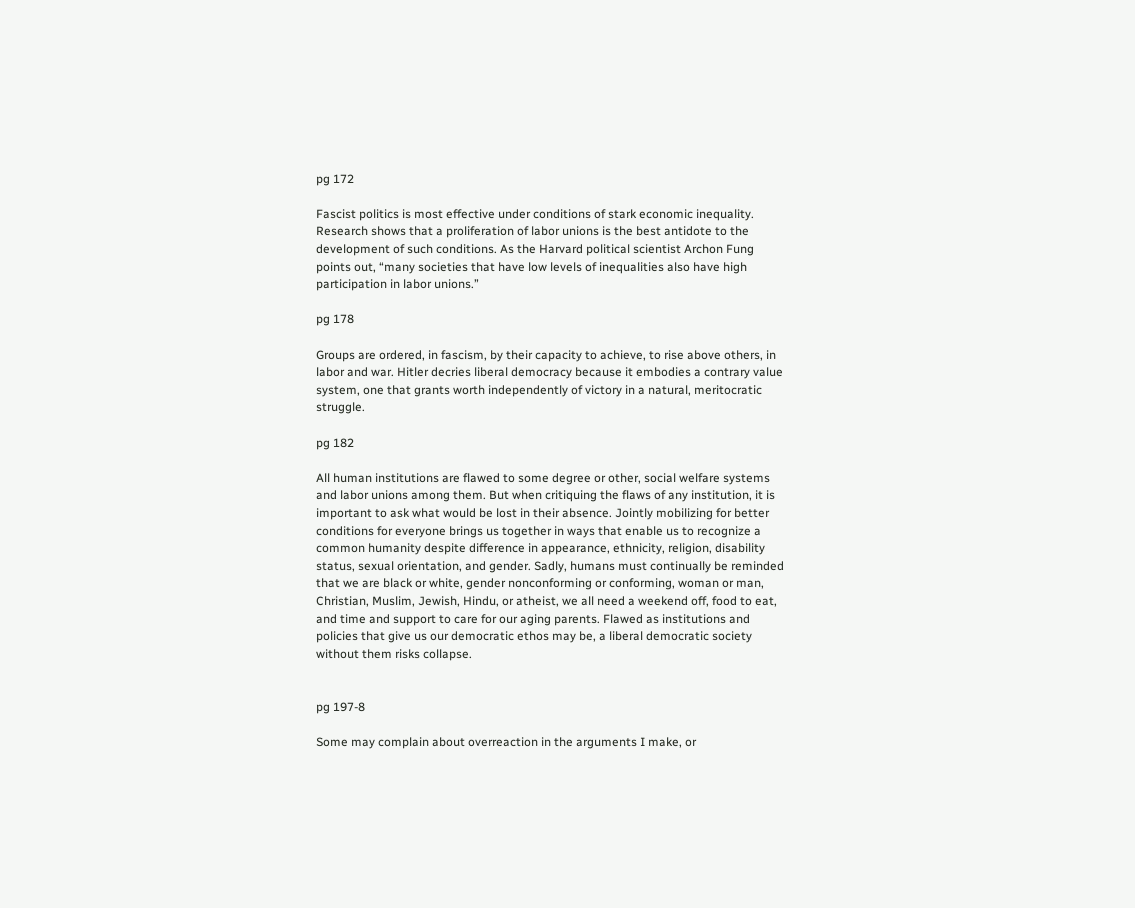pg 172

Fascist politics is most effective under conditions of stark economic inequality. Research shows that a proliferation of labor unions is the best antidote to the development of such conditions. As the Harvard political scientist Archon Fung points out, “many societies that have low levels of inequalities also have high participation in labor unions.”

pg 178

Groups are ordered, in fascism, by their capacity to achieve, to rise above others, in labor and war. Hitler decries liberal democracy because it embodies a contrary value system, one that grants worth independently of victory in a natural, meritocratic struggle.

pg 182

All human institutions are flawed to some degree or other, social welfare systems and labor unions among them. But when critiquing the flaws of any institution, it is important to ask what would be lost in their absence. Jointly mobilizing for better conditions for everyone brings us together in ways that enable us to recognize a common humanity despite difference in appearance, ethnicity, religion, disability status, sexual orientation, and gender. Sadly, humans must continually be reminded that we are black or white, gender nonconforming or conforming, woman or man, Christian, Muslim, Jewish, Hindu, or atheist, we all need a weekend off, food to eat, and time and support to care for our aging parents. Flawed as institutions and policies that give us our democratic ethos may be, a liberal democratic society without them risks collapse.


pg 197-8

Some may complain about overreaction in the arguments I make, or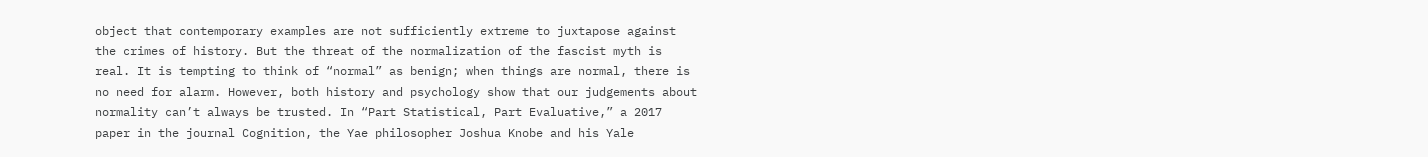object that contemporary examples are not sufficiently extreme to juxtapose against the crimes of history. But the threat of the normalization of the fascist myth is real. It is tempting to think of “normal” as benign; when things are normal, there is no need for alarm. However, both history and psychology show that our judgements about normality can’t always be trusted. In “Part Statistical, Part Evaluative,” a 2017 paper in the journal Cognition, the Yae philosopher Joshua Knobe and his Yale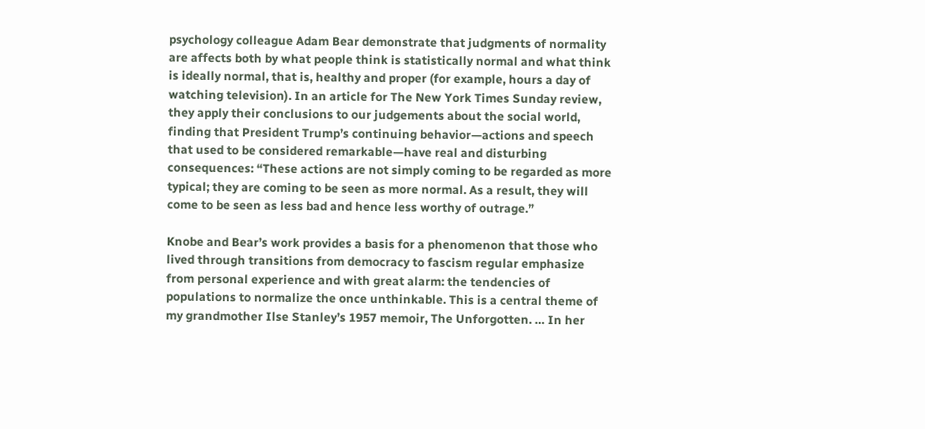psychology colleague Adam Bear demonstrate that judgments of normality are affects both by what people think is statistically normal and what think is ideally normal, that is, healthy and proper (for example, hours a day of watching television). In an article for The New York Times Sunday review, they apply their conclusions to our judgements about the social world, finding that President Trump’s continuing behavior—actions and speech that used to be considered remarkable—have real and disturbing consequences: “These actions are not simply coming to be regarded as more typical; they are coming to be seen as more normal. As a result, they will come to be seen as less bad and hence less worthy of outrage.”

Knobe and Bear’s work provides a basis for a phenomenon that those who lived through transitions from democracy to fascism regular emphasize from personal experience and with great alarm: the tendencies of populations to normalize the once unthinkable. This is a central theme of my grandmother Ilse Stanley’s 1957 memoir, The Unforgotten. … In her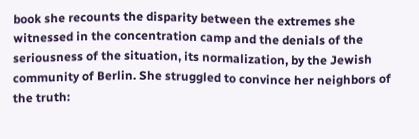book she recounts the disparity between the extremes she witnessed in the concentration camp and the denials of the seriousness of the situation, its normalization, by the Jewish community of Berlin. She struggled to convince her neighbors of the truth: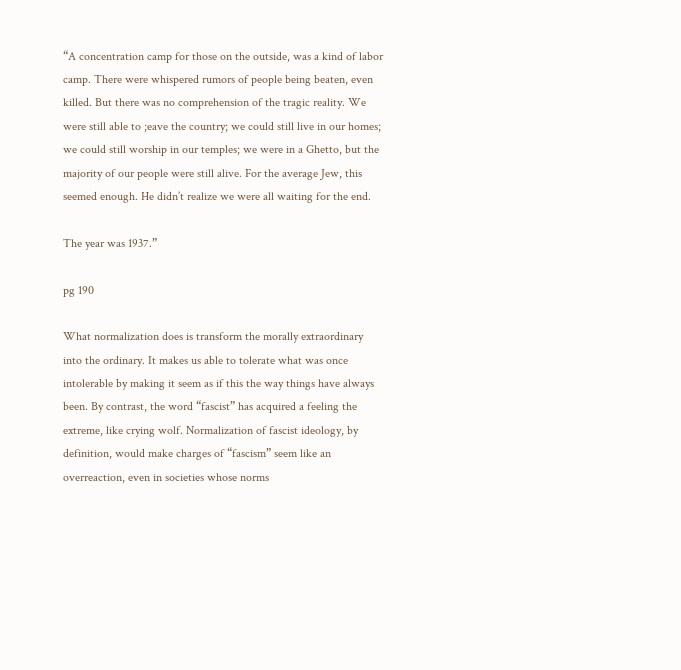“A concentration camp for those on the outside, was a kind of labor camp. There were whispered rumors of people being beaten, even killed. But there was no comprehension of the tragic reality. We were still able to ;eave the country; we could still live in our homes; we could still worship in our temples; we were in a Ghetto, but the majority of our people were still alive. For the average Jew, this seemed enough. He didn’t realize we were all waiting for the end.

The year was 1937.”

pg 190

What normalization does is transform the morally extraordinary into the ordinary. It makes us able to tolerate what was once intolerable by making it seem as if this the way things have always been. By contrast, the word “fascist” has acquired a feeling the extreme, like crying wolf. Normalization of fascist ideology, by definition, would make charges of “fascism” seem like an overreaction, even in societies whose norms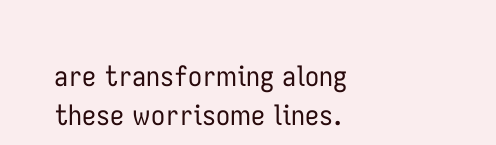are transforming along these worrisome lines.